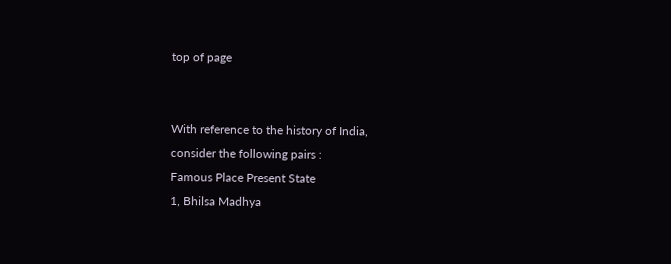top of page


With reference to the history of India,
consider the following pairs :
Famous Place Present State
1, Bhilsa Madhya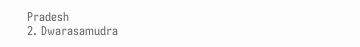Pradesh
2. Dwarasamudra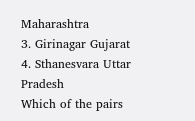Maharashtra
3. Girinagar Gujarat
4. Sthanesvara Uttar Pradesh
Which of the pairs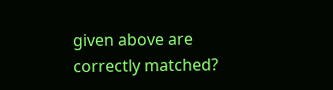given above are correctly matched?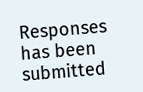Responses has been submitted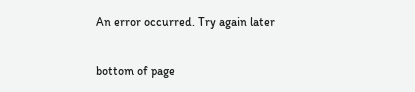An error occurred. Try again later

bottom of page